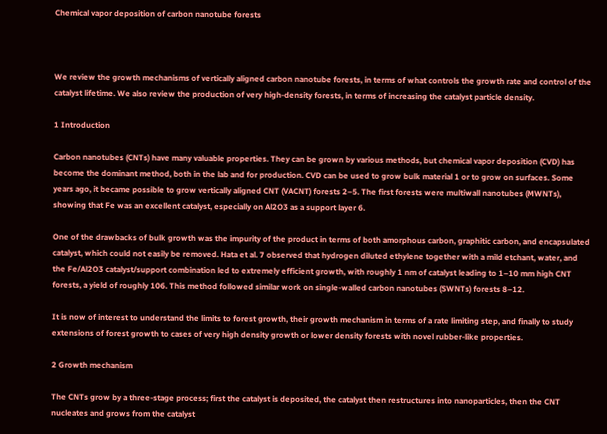Chemical vapor deposition of carbon nanotube forests



We review the growth mechanisms of vertically aligned carbon nanotube forests, in terms of what controls the growth rate and control of the catalyst lifetime. We also review the production of very high-density forests, in terms of increasing the catalyst particle density.

1 Introduction

Carbon nanotubes (CNTs) have many valuable properties. They can be grown by various methods, but chemical vapor deposition (CVD) has become the dominant method, both in the lab and for production. CVD can be used to grow bulk material 1 or to grow on surfaces. Some years ago, it became possible to grow vertically aligned CNT (VACNT) forests 2–5. The first forests were multiwall nanotubes (MWNTs), showing that Fe was an excellent catalyst, especially on Al2O3 as a support layer 6.

One of the drawbacks of bulk growth was the impurity of the product in terms of both amorphous carbon, graphitic carbon, and encapsulated catalyst, which could not easily be removed. Hata et al. 7 observed that hydrogen diluted ethylene together with a mild etchant, water, and the Fe/Al2O3 catalyst/support combination led to extremely efficient growth, with roughly 1 nm of catalyst leading to 1–10 mm high CNT forests, a yield of roughly 106. This method followed similar work on single-walled carbon nanotubes (SWNTs) forests 8–12.

It is now of interest to understand the limits to forest growth, their growth mechanism in terms of a rate limiting step, and finally to study extensions of forest growth to cases of very high density growth or lower density forests with novel rubber-like properties.

2 Growth mechanism

The CNTs grow by a three-stage process; first the catalyst is deposited, the catalyst then restructures into nanoparticles, then the CNT nucleates and grows from the catalyst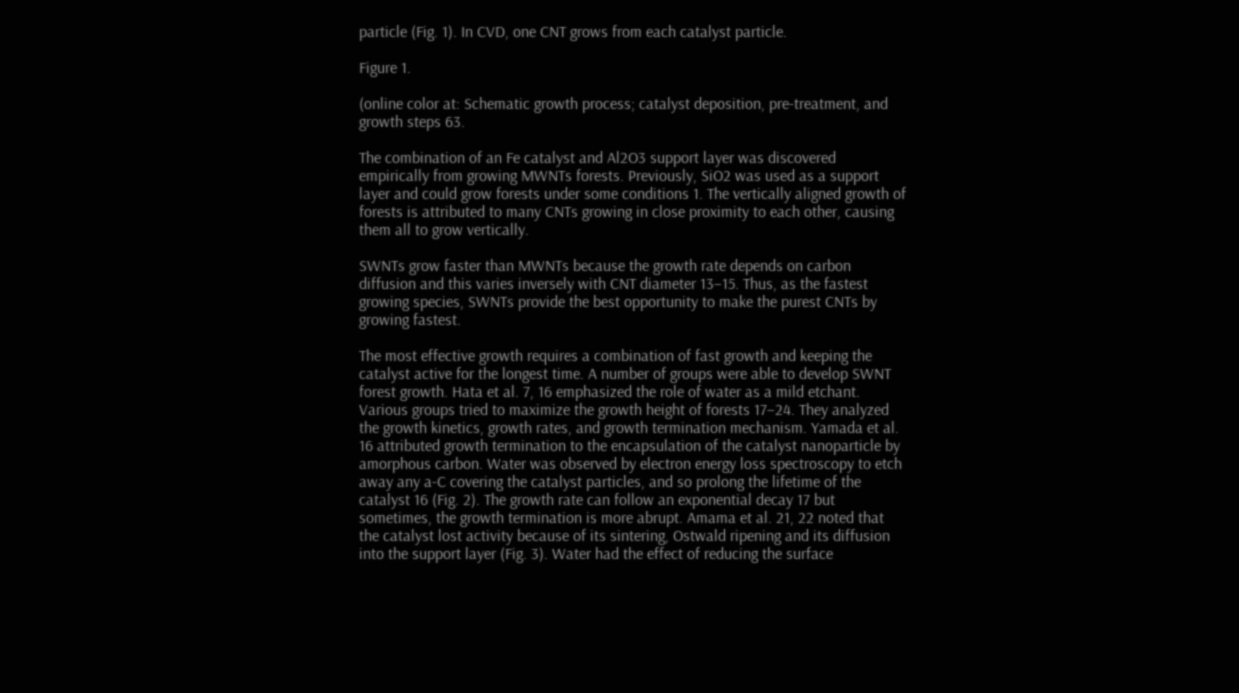particle (Fig. 1). In CVD, one CNT grows from each catalyst particle.

Figure 1.

(online color at: Schematic growth process; catalyst deposition, pre-treatment, and growth steps 63.

The combination of an Fe catalyst and Al2O3 support layer was discovered empirically from growing MWNTs forests. Previously, SiO2 was used as a support layer and could grow forests under some conditions 1. The vertically aligned growth of forests is attributed to many CNTs growing in close proximity to each other, causing them all to grow vertically.

SWNTs grow faster than MWNTs because the growth rate depends on carbon diffusion and this varies inversely with CNT diameter 13–15. Thus, as the fastest growing species, SWNTs provide the best opportunity to make the purest CNTs by growing fastest.

The most effective growth requires a combination of fast growth and keeping the catalyst active for the longest time. A number of groups were able to develop SWNT forest growth. Hata et al. 7, 16 emphasized the role of water as a mild etchant. Various groups tried to maximize the growth height of forests 17–24. They analyzed the growth kinetics, growth rates, and growth termination mechanism. Yamada et al. 16 attributed growth termination to the encapsulation of the catalyst nanoparticle by amorphous carbon. Water was observed by electron energy loss spectroscopy to etch away any a-C covering the catalyst particles, and so prolong the lifetime of the catalyst 16 (Fig. 2). The growth rate can follow an exponential decay 17 but sometimes, the growth termination is more abrupt. Amama et al. 21, 22 noted that the catalyst lost activity because of its sintering, Ostwald ripening and its diffusion into the support layer (Fig. 3). Water had the effect of reducing the surface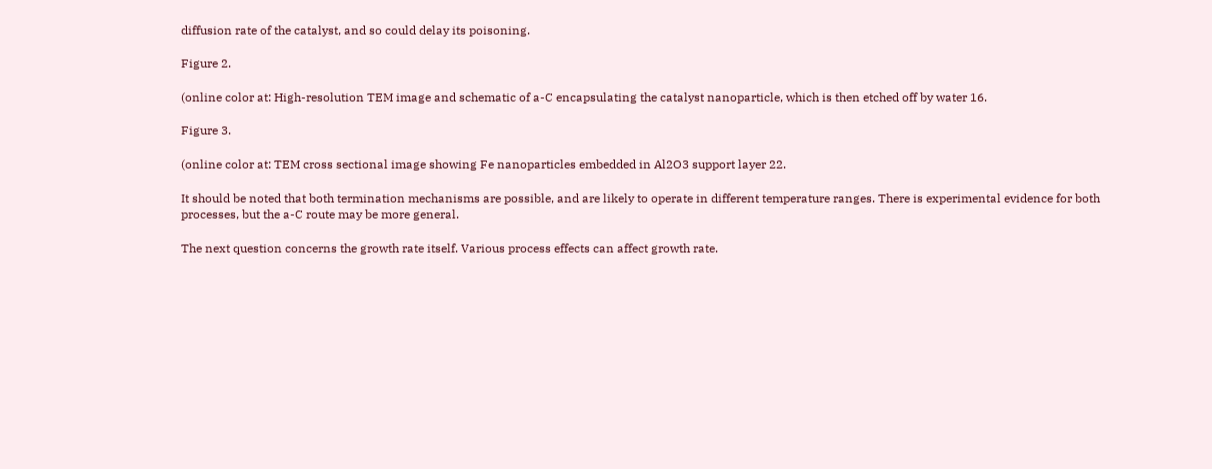diffusion rate of the catalyst, and so could delay its poisoning.

Figure 2.

(online color at: High-resolution TEM image and schematic of a-C encapsulating the catalyst nanoparticle, which is then etched off by water 16.

Figure 3.

(online color at: TEM cross sectional image showing Fe nanoparticles embedded in Al2O3 support layer 22.

It should be noted that both termination mechanisms are possible, and are likely to operate in different temperature ranges. There is experimental evidence for both processes, but the a-C route may be more general.

The next question concerns the growth rate itself. Various process effects can affect growth rate.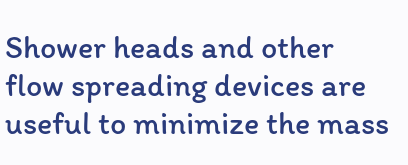Shower heads and other flow spreading devices are useful to minimize the mass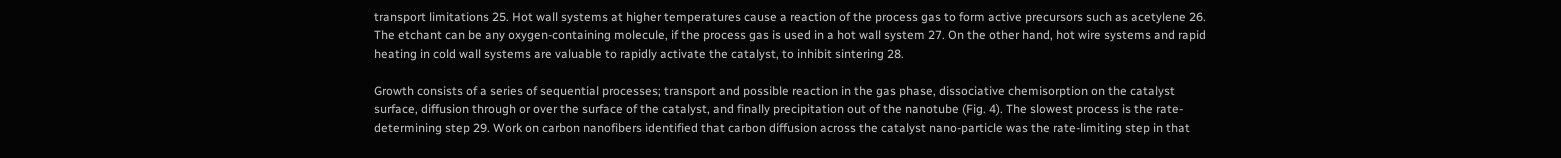transport limitations 25. Hot wall systems at higher temperatures cause a reaction of the process gas to form active precursors such as acetylene 26. The etchant can be any oxygen-containing molecule, if the process gas is used in a hot wall system 27. On the other hand, hot wire systems and rapid heating in cold wall systems are valuable to rapidly activate the catalyst, to inhibit sintering 28.

Growth consists of a series of sequential processes; transport and possible reaction in the gas phase, dissociative chemisorption on the catalyst surface, diffusion through or over the surface of the catalyst, and finally precipitation out of the nanotube (Fig. 4). The slowest process is the rate-determining step 29. Work on carbon nanofibers identified that carbon diffusion across the catalyst nano-particle was the rate-limiting step in that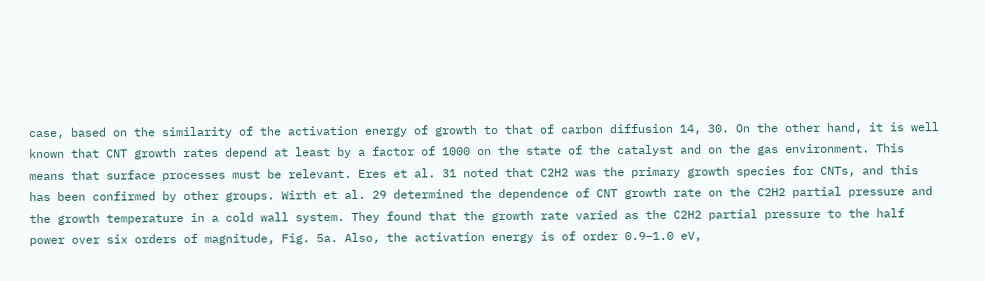case, based on the similarity of the activation energy of growth to that of carbon diffusion 14, 30. On the other hand, it is well known that CNT growth rates depend at least by a factor of 1000 on the state of the catalyst and on the gas environment. This means that surface processes must be relevant. Eres et al. 31 noted that C2H2 was the primary growth species for CNTs, and this has been confirmed by other groups. Wirth et al. 29 determined the dependence of CNT growth rate on the C2H2 partial pressure and the growth temperature in a cold wall system. They found that the growth rate varied as the C2H2 partial pressure to the half power over six orders of magnitude, Fig. 5a. Also, the activation energy is of order 0.9–1.0 eV,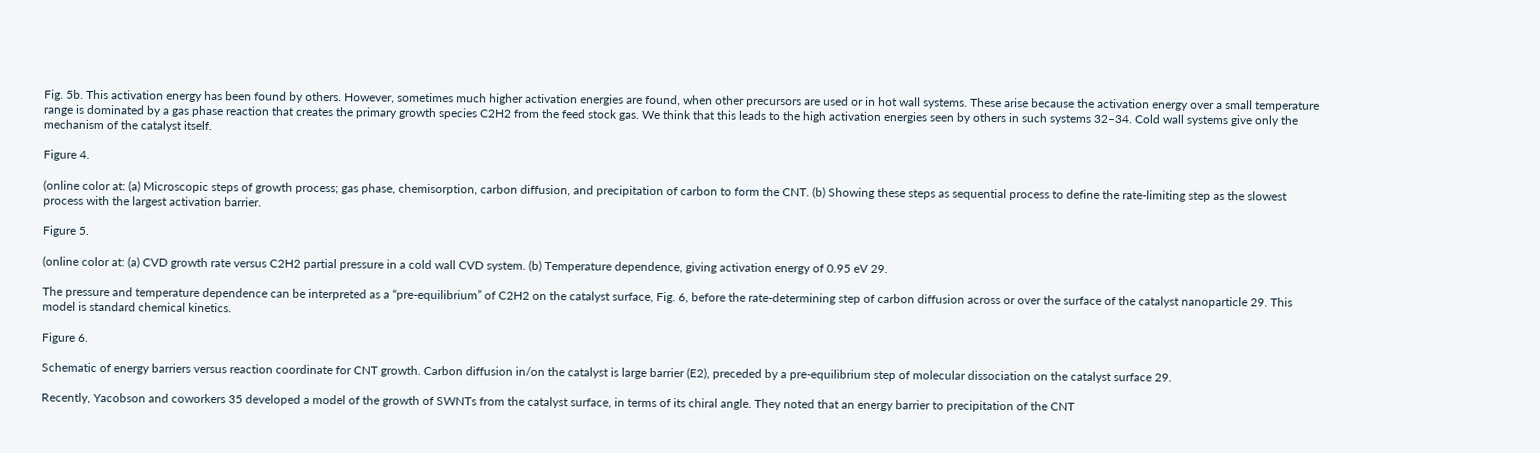Fig. 5b. This activation energy has been found by others. However, sometimes much higher activation energies are found, when other precursors are used or in hot wall systems. These arise because the activation energy over a small temperature range is dominated by a gas phase reaction that creates the primary growth species C2H2 from the feed stock gas. We think that this leads to the high activation energies seen by others in such systems 32–34. Cold wall systems give only the mechanism of the catalyst itself.

Figure 4.

(online color at: (a) Microscopic steps of growth process; gas phase, chemisorption, carbon diffusion, and precipitation of carbon to form the CNT. (b) Showing these steps as sequential process to define the rate-limiting step as the slowest process with the largest activation barrier.

Figure 5.

(online color at: (a) CVD growth rate versus C2H2 partial pressure in a cold wall CVD system. (b) Temperature dependence, giving activation energy of 0.95 eV 29.

The pressure and temperature dependence can be interpreted as a “pre-equilibrium” of C2H2 on the catalyst surface, Fig. 6, before the rate-determining step of carbon diffusion across or over the surface of the catalyst nanoparticle 29. This model is standard chemical kinetics.

Figure 6.

Schematic of energy barriers versus reaction coordinate for CNT growth. Carbon diffusion in/on the catalyst is large barrier (E2), preceded by a pre-equilibrium step of molecular dissociation on the catalyst surface 29.

Recently, Yacobson and coworkers 35 developed a model of the growth of SWNTs from the catalyst surface, in terms of its chiral angle. They noted that an energy barrier to precipitation of the CNT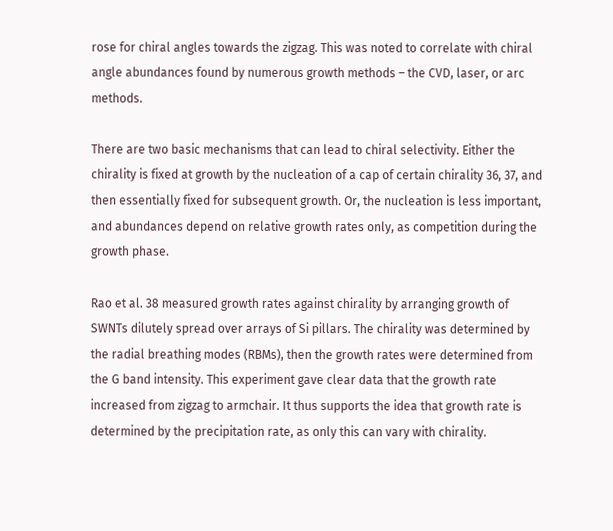rose for chiral angles towards the zigzag. This was noted to correlate with chiral angle abundances found by numerous growth methods – the CVD, laser, or arc methods.

There are two basic mechanisms that can lead to chiral selectivity. Either the chirality is fixed at growth by the nucleation of a cap of certain chirality 36, 37, and then essentially fixed for subsequent growth. Or, the nucleation is less important, and abundances depend on relative growth rates only, as competition during the growth phase.

Rao et al. 38 measured growth rates against chirality by arranging growth of SWNTs dilutely spread over arrays of Si pillars. The chirality was determined by the radial breathing modes (RBMs), then the growth rates were determined from the G band intensity. This experiment gave clear data that the growth rate increased from zigzag to armchair. It thus supports the idea that growth rate is determined by the precipitation rate, as only this can vary with chirality.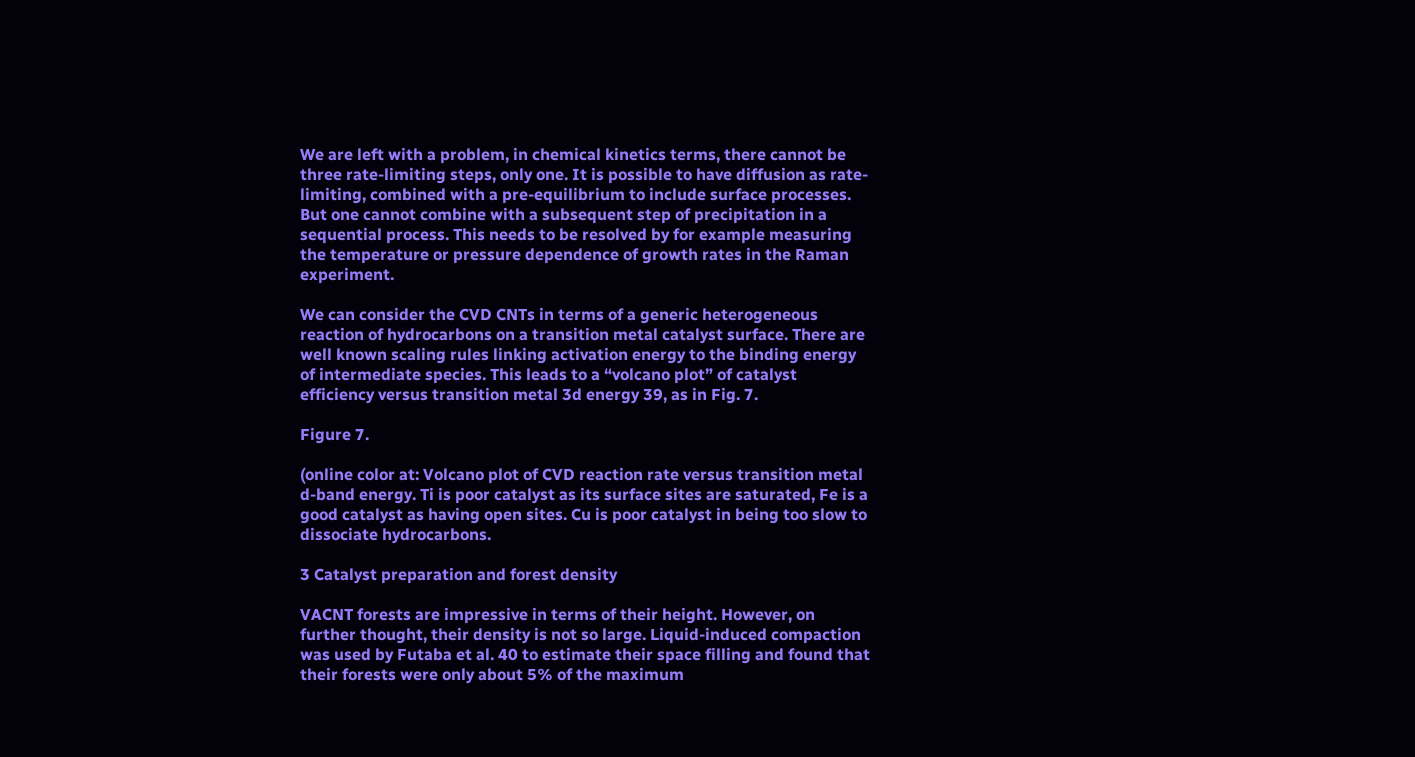We are left with a problem, in chemical kinetics terms, there cannot be three rate-limiting steps, only one. It is possible to have diffusion as rate-limiting, combined with a pre-equilibrium to include surface processes. But one cannot combine with a subsequent step of precipitation in a sequential process. This needs to be resolved by for example measuring the temperature or pressure dependence of growth rates in the Raman experiment.

We can consider the CVD CNTs in terms of a generic heterogeneous reaction of hydrocarbons on a transition metal catalyst surface. There are well known scaling rules linking activation energy to the binding energy of intermediate species. This leads to a “volcano plot” of catalyst efficiency versus transition metal 3d energy 39, as in Fig. 7.

Figure 7.

(online color at: Volcano plot of CVD reaction rate versus transition metal d-band energy. Ti is poor catalyst as its surface sites are saturated, Fe is a good catalyst as having open sites. Cu is poor catalyst in being too slow to dissociate hydrocarbons.

3 Catalyst preparation and forest density

VACNT forests are impressive in terms of their height. However, on further thought, their density is not so large. Liquid-induced compaction was used by Futaba et al. 40 to estimate their space filling and found that their forests were only about 5% of the maximum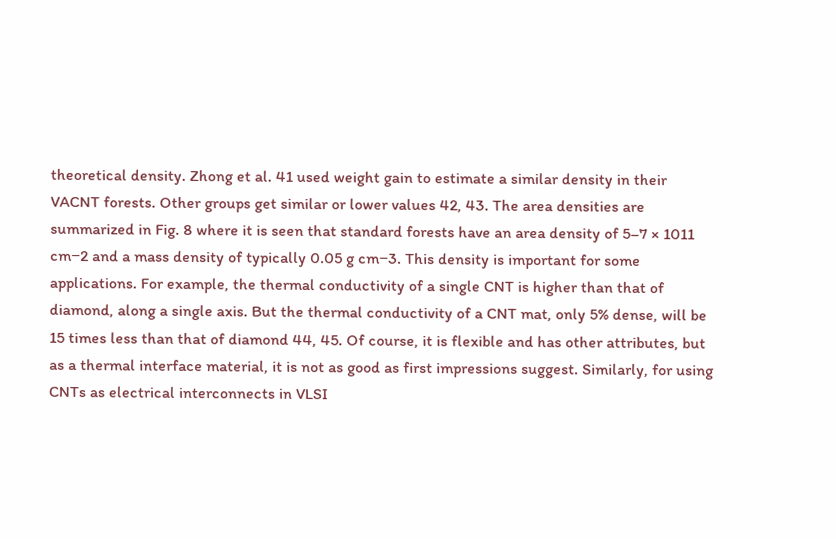theoretical density. Zhong et al. 41 used weight gain to estimate a similar density in their VACNT forests. Other groups get similar or lower values 42, 43. The area densities are summarized in Fig. 8 where it is seen that standard forests have an area density of 5–7 × 1011 cm−2 and a mass density of typically 0.05 g cm−3. This density is important for some applications. For example, the thermal conductivity of a single CNT is higher than that of diamond, along a single axis. But the thermal conductivity of a CNT mat, only 5% dense, will be 15 times less than that of diamond 44, 45. Of course, it is flexible and has other attributes, but as a thermal interface material, it is not as good as first impressions suggest. Similarly, for using CNTs as electrical interconnects in VLSI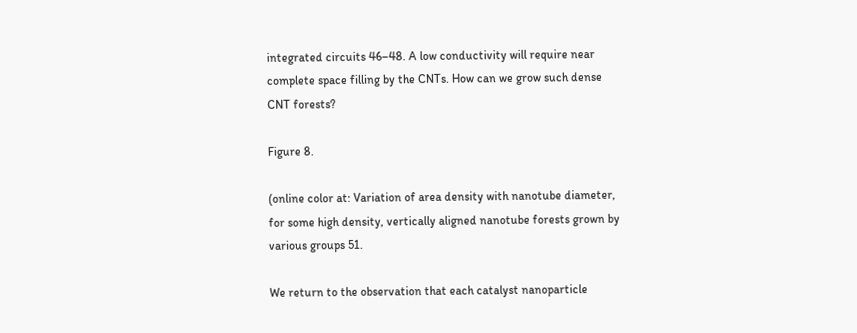integrated circuits 46–48. A low conductivity will require near complete space filling by the CNTs. How can we grow such dense CNT forests?

Figure 8.

(online color at: Variation of area density with nanotube diameter, for some high density, vertically aligned nanotube forests grown by various groups 51.

We return to the observation that each catalyst nanoparticle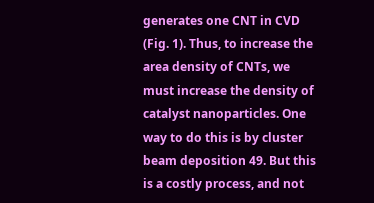generates one CNT in CVD (Fig. 1). Thus, to increase the area density of CNTs, we must increase the density of catalyst nanoparticles. One way to do this is by cluster beam deposition 49. But this is a costly process, and not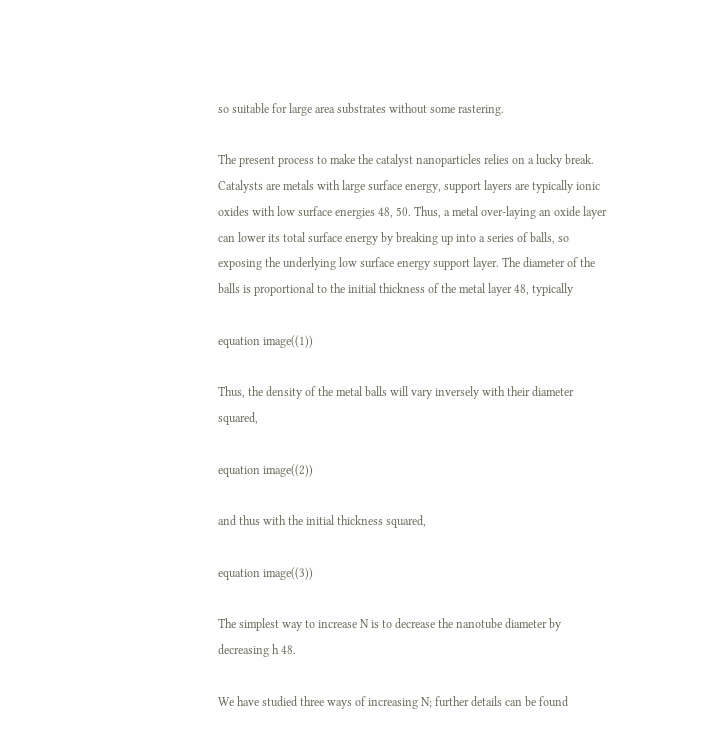so suitable for large area substrates without some rastering.

The present process to make the catalyst nanoparticles relies on a lucky break. Catalysts are metals with large surface energy, support layers are typically ionic oxides with low surface energies 48, 50. Thus, a metal over-laying an oxide layer can lower its total surface energy by breaking up into a series of balls, so exposing the underlying low surface energy support layer. The diameter of the balls is proportional to the initial thickness of the metal layer 48, typically

equation image((1))

Thus, the density of the metal balls will vary inversely with their diameter squared,

equation image((2))

and thus with the initial thickness squared,

equation image((3))

The simplest way to increase N is to decrease the nanotube diameter by decreasing h 48.

We have studied three ways of increasing N; further details can be found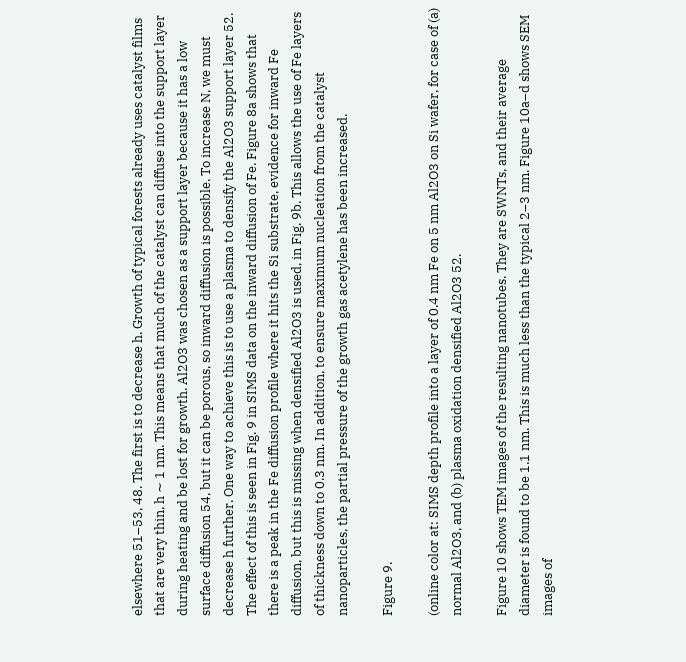elsewhere 51–53, 48. The first is to decrease h. Growth of typical forests already uses catalyst films that are very thin, h ∼ 1 nm. This means that much of the catalyst can diffuse into the support layer during heating and be lost for growth. Al2O3 was chosen as a support layer because it has a low surface diffusion 54, but it can be porous, so inward diffusion is possible. To increase N, we must decrease h further. One way to achieve this is to use a plasma to densify the Al2O3 support layer 52. The effect of this is seen in Fig. 9 in SIMS data on the inward diffusion of Fe. Figure 8a shows that there is a peak in the Fe diffusion profile where it hits the Si substrate, evidence for inward Fe diffusion, but this is missing when densified Al2O3 is used, in Fig. 9b. This allows the use of Fe layers of thickness down to 0.3 nm. In addition, to ensure maximum nucleation from the catalyst nanoparticles, the partial pressure of the growth gas acetylene has been increased.

Figure 9.

(online color at: SIMS depth profile into a layer of 0.4 nm Fe on 5 nm Al2O3 on Si wafer, for case of (a) normal Al2O3, and (b) plasma oxidation densified Al2O3 52.

Figure 10 shows TEM images of the resulting nanotubes. They are SWNTs, and their average diameter is found to be 1.1 nm. This is much less than the typical 2–3 nm. Figure 10a–d shows SEM images of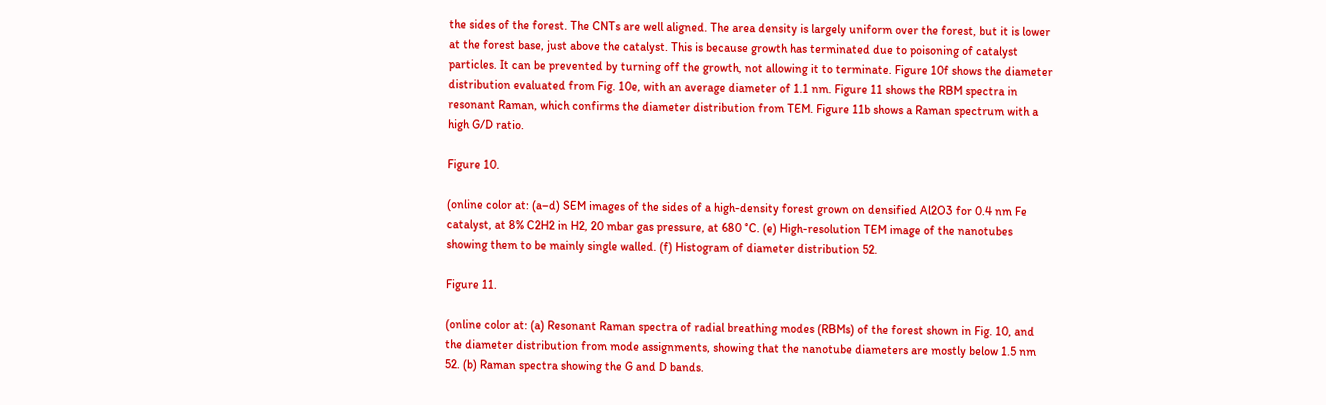the sides of the forest. The CNTs are well aligned. The area density is largely uniform over the forest, but it is lower at the forest base, just above the catalyst. This is because growth has terminated due to poisoning of catalyst particles. It can be prevented by turning off the growth, not allowing it to terminate. Figure 10f shows the diameter distribution evaluated from Fig. 10e, with an average diameter of 1.1 nm. Figure 11 shows the RBM spectra in resonant Raman, which confirms the diameter distribution from TEM. Figure 11b shows a Raman spectrum with a high G/D ratio.

Figure 10.

(online color at: (a–d) SEM images of the sides of a high-density forest grown on densified Al2O3 for 0.4 nm Fe catalyst, at 8% C2H2 in H2, 20 mbar gas pressure, at 680 °C. (e) High-resolution TEM image of the nanotubes showing them to be mainly single walled. (f) Histogram of diameter distribution 52.

Figure 11.

(online color at: (a) Resonant Raman spectra of radial breathing modes (RBMs) of the forest shown in Fig. 10, and the diameter distribution from mode assignments, showing that the nanotube diameters are mostly below 1.5 nm 52. (b) Raman spectra showing the G and D bands.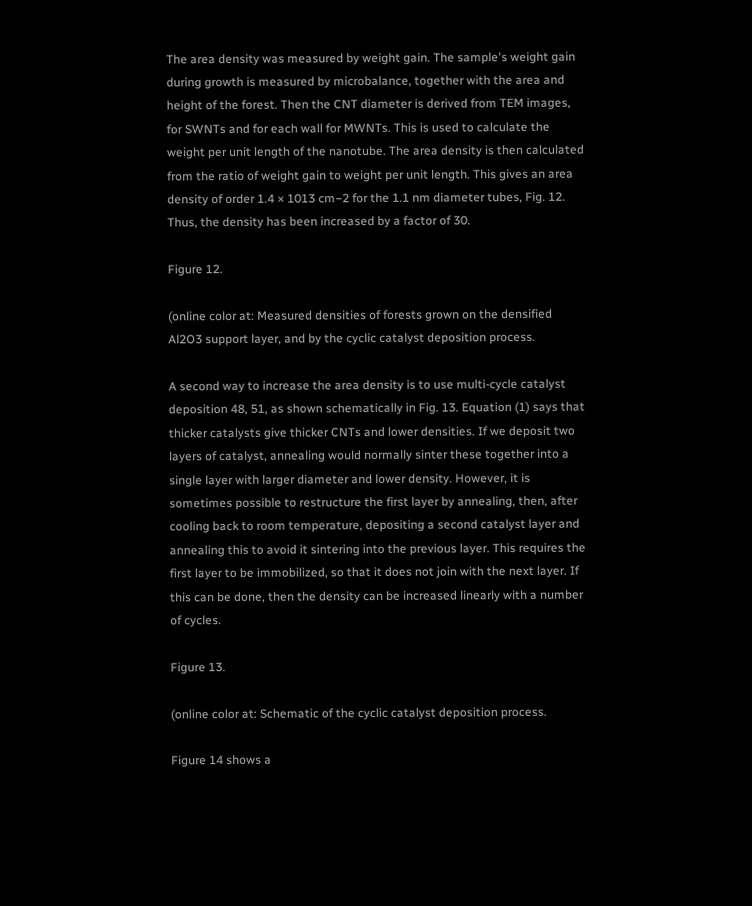The area density was measured by weight gain. The sample's weight gain during growth is measured by microbalance, together with the area and height of the forest. Then the CNT diameter is derived from TEM images, for SWNTs and for each wall for MWNTs. This is used to calculate the weight per unit length of the nanotube. The area density is then calculated from the ratio of weight gain to weight per unit length. This gives an area density of order 1.4 × 1013 cm−2 for the 1.1 nm diameter tubes, Fig. 12. Thus, the density has been increased by a factor of 30.

Figure 12.

(online color at: Measured densities of forests grown on the densified Al2O3 support layer, and by the cyclic catalyst deposition process.

A second way to increase the area density is to use multi-cycle catalyst deposition 48, 51, as shown schematically in Fig. 13. Equation (1) says that thicker catalysts give thicker CNTs and lower densities. If we deposit two layers of catalyst, annealing would normally sinter these together into a single layer with larger diameter and lower density. However, it is sometimes possible to restructure the first layer by annealing, then, after cooling back to room temperature, depositing a second catalyst layer and annealing this to avoid it sintering into the previous layer. This requires the first layer to be immobilized, so that it does not join with the next layer. If this can be done, then the density can be increased linearly with a number of cycles.

Figure 13.

(online color at: Schematic of the cyclic catalyst deposition process.

Figure 14 shows a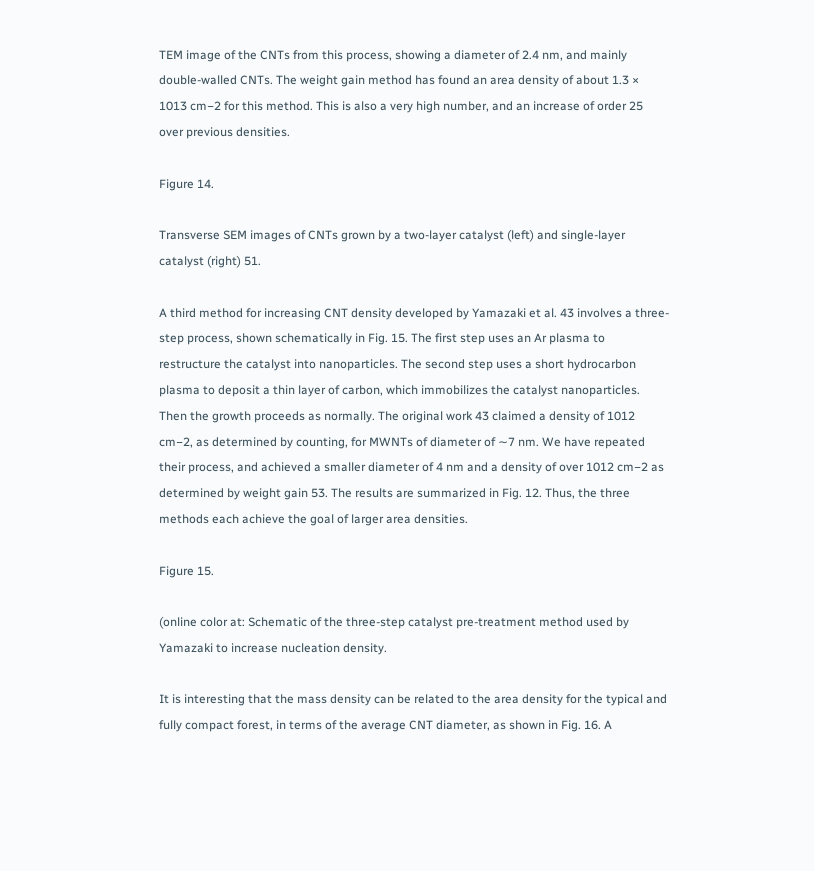TEM image of the CNTs from this process, showing a diameter of 2.4 nm, and mainly double-walled CNTs. The weight gain method has found an area density of about 1.3 × 1013 cm−2 for this method. This is also a very high number, and an increase of order 25 over previous densities.

Figure 14.

Transverse SEM images of CNTs grown by a two-layer catalyst (left) and single-layer catalyst (right) 51.

A third method for increasing CNT density developed by Yamazaki et al. 43 involves a three-step process, shown schematically in Fig. 15. The first step uses an Ar plasma to restructure the catalyst into nanoparticles. The second step uses a short hydrocarbon plasma to deposit a thin layer of carbon, which immobilizes the catalyst nanoparticles. Then the growth proceeds as normally. The original work 43 claimed a density of 1012 cm−2, as determined by counting, for MWNTs of diameter of ∼7 nm. We have repeated their process, and achieved a smaller diameter of 4 nm and a density of over 1012 cm−2 as determined by weight gain 53. The results are summarized in Fig. 12. Thus, the three methods each achieve the goal of larger area densities.

Figure 15.

(online color at: Schematic of the three-step catalyst pre-treatment method used by Yamazaki to increase nucleation density.

It is interesting that the mass density can be related to the area density for the typical and fully compact forest, in terms of the average CNT diameter, as shown in Fig. 16. A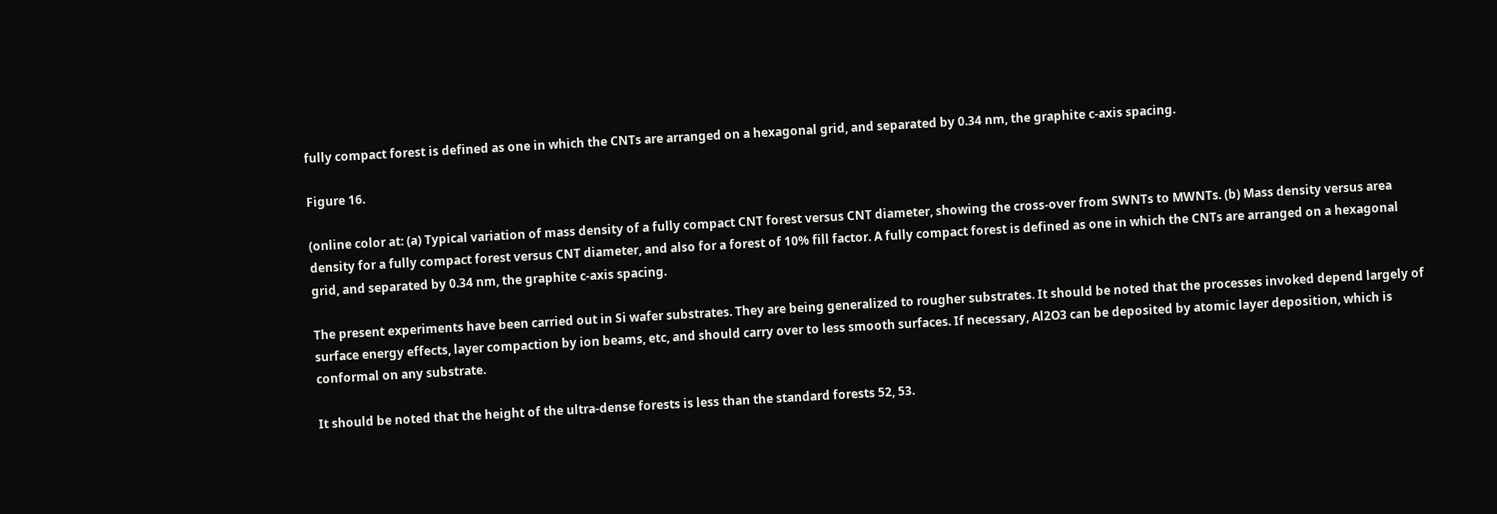fully compact forest is defined as one in which the CNTs are arranged on a hexagonal grid, and separated by 0.34 nm, the graphite c-axis spacing.

Figure 16.

(online color at: (a) Typical variation of mass density of a fully compact CNT forest versus CNT diameter, showing the cross-over from SWNTs to MWNTs. (b) Mass density versus area density for a fully compact forest versus CNT diameter, and also for a forest of 10% fill factor. A fully compact forest is defined as one in which the CNTs are arranged on a hexagonal grid, and separated by 0.34 nm, the graphite c-axis spacing.

The present experiments have been carried out in Si wafer substrates. They are being generalized to rougher substrates. It should be noted that the processes invoked depend largely of surface energy effects, layer compaction by ion beams, etc, and should carry over to less smooth surfaces. If necessary, Al2O3 can be deposited by atomic layer deposition, which is conformal on any substrate.

It should be noted that the height of the ultra-dense forests is less than the standard forests 52, 53.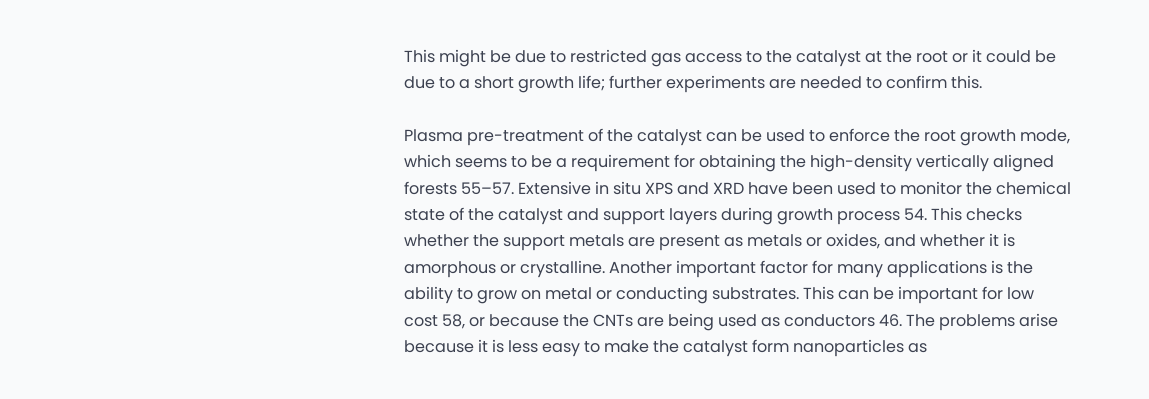This might be due to restricted gas access to the catalyst at the root or it could be due to a short growth life; further experiments are needed to confirm this.

Plasma pre-treatment of the catalyst can be used to enforce the root growth mode, which seems to be a requirement for obtaining the high-density vertically aligned forests 55–57. Extensive in situ XPS and XRD have been used to monitor the chemical state of the catalyst and support layers during growth process 54. This checks whether the support metals are present as metals or oxides, and whether it is amorphous or crystalline. Another important factor for many applications is the ability to grow on metal or conducting substrates. This can be important for low cost 58, or because the CNTs are being used as conductors 46. The problems arise because it is less easy to make the catalyst form nanoparticles as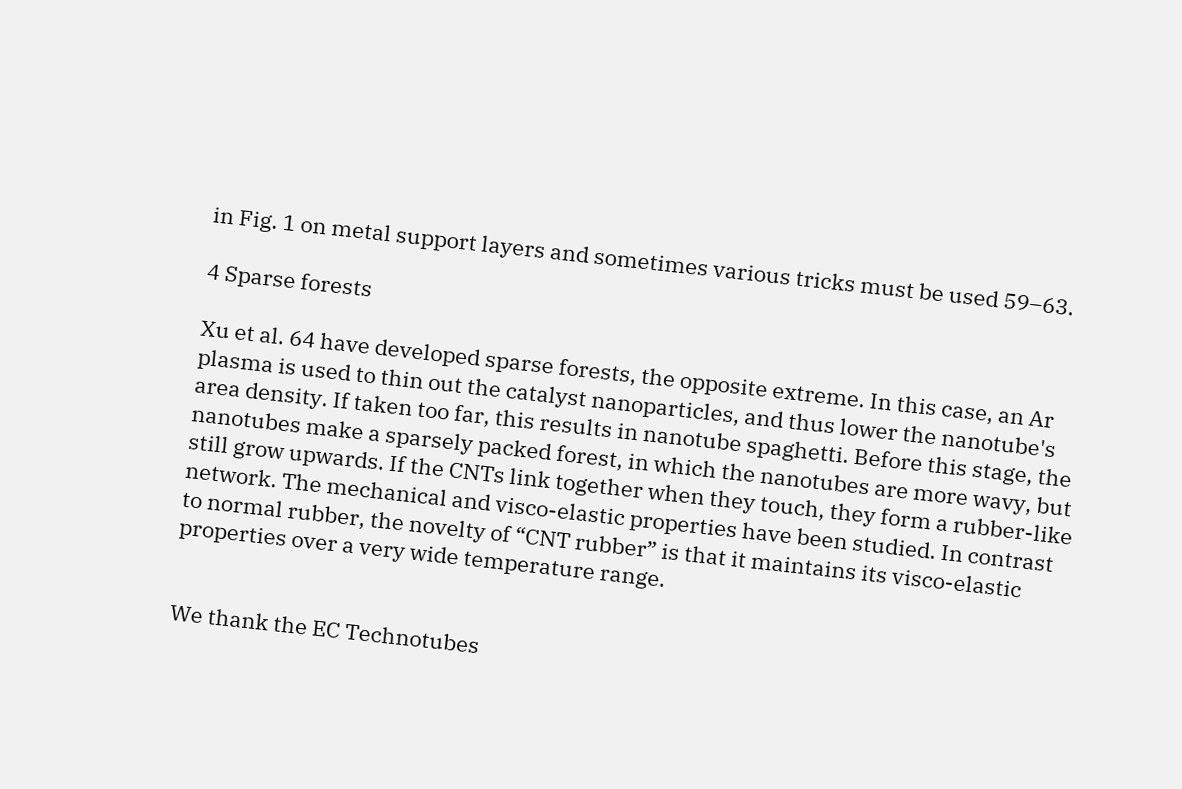in Fig. 1 on metal support layers and sometimes various tricks must be used 59–63.

4 Sparse forests

Xu et al. 64 have developed sparse forests, the opposite extreme. In this case, an Ar plasma is used to thin out the catalyst nanoparticles, and thus lower the nanotube's area density. If taken too far, this results in nanotube spaghetti. Before this stage, the nanotubes make a sparsely packed forest, in which the nanotubes are more wavy, but still grow upwards. If the CNTs link together when they touch, they form a rubber-like network. The mechanical and visco-elastic properties have been studied. In contrast to normal rubber, the novelty of “CNT rubber” is that it maintains its visco-elastic properties over a very wide temperature range.


We thank the EC Technotubes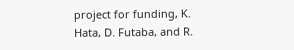project for funding, K. Hata, D. Futaba, and R.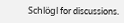Schlögl for discussions.